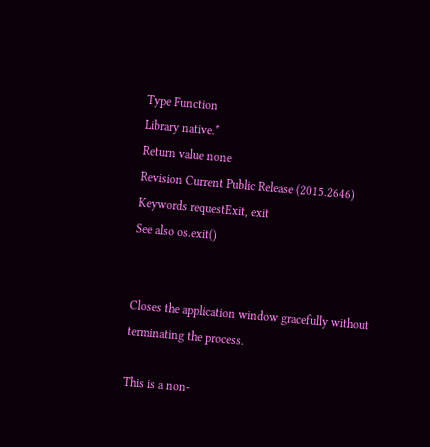Type Function
Library native.*
Return value none
Revision Current Public Release (2015.2646)
Keywords requestExit, exit
See also os.exit()


Closes the application window gracefully without terminating the process.

This is a non-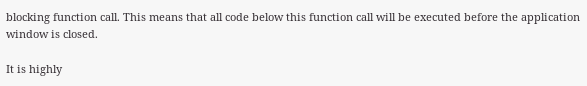blocking function call. This means that all code below this function call will be executed before the application window is closed.

It is highly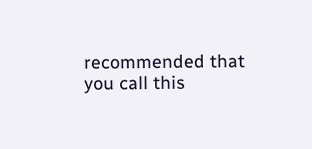recommended that you call this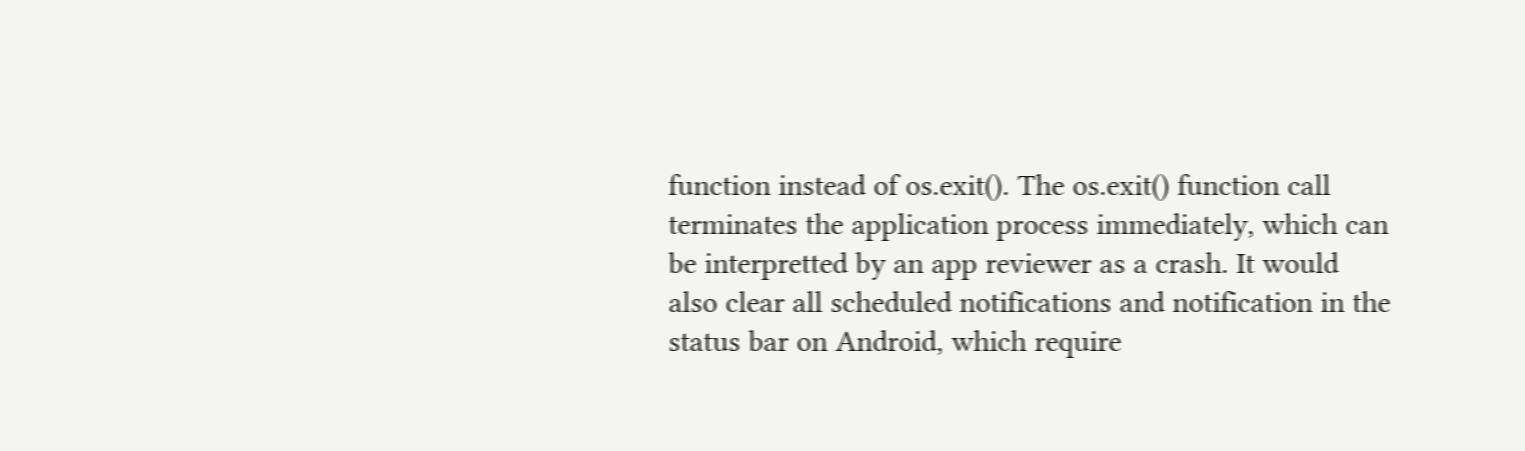function instead of os.exit(). The os.exit() function call terminates the application process immediately, which can be interpretted by an app reviewer as a crash. It would also clear all scheduled notifications and notification in the status bar on Android, which require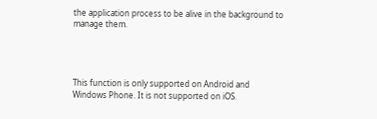the application process to be alive in the background to manage them.




This function is only supported on Android and Windows Phone. It is not supported on iOS.